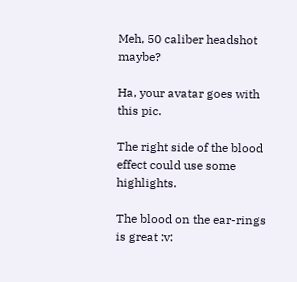Meh, 50 caliber headshot maybe?

Ha, your avatar goes with this pic.

The right side of the blood effect could use some highlights.

The blood on the ear-rings is great :v: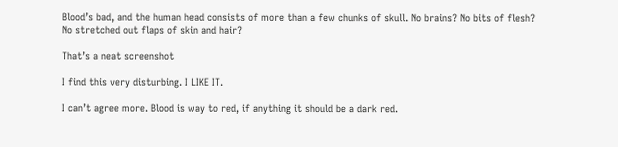Blood’s bad, and the human head consists of more than a few chunks of skull. No brains? No bits of flesh? No stretched out flaps of skin and hair?

That’s a neat screenshot

I find this very disturbing. I LIKE IT.

I can’t agree more. Blood is way to red, if anything it should be a dark red.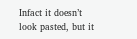Infact it doesn’t look pasted, but it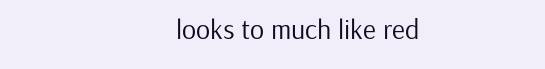looks to much like red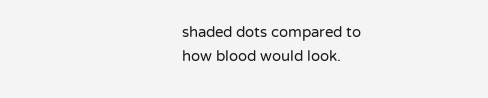shaded dots compared to how blood would look.